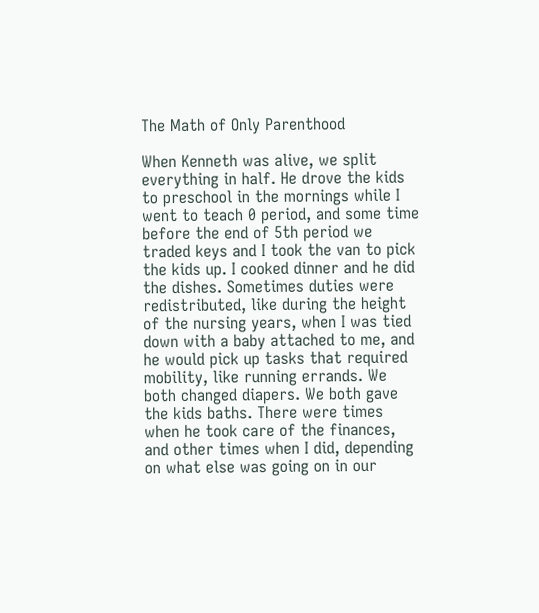The Math of Only Parenthood

When Kenneth was alive, we split everything in half. He drove the kids to preschool in the mornings while I went to teach 0 period, and some time before the end of 5th period we traded keys and I took the van to pick the kids up. I cooked dinner and he did the dishes. Sometimes duties were redistributed, like during the height of the nursing years, when I was tied down with a baby attached to me, and he would pick up tasks that required mobility, like running errands. We both changed diapers. We both gave the kids baths. There were times when he took care of the finances, and other times when I did, depending on what else was going on in our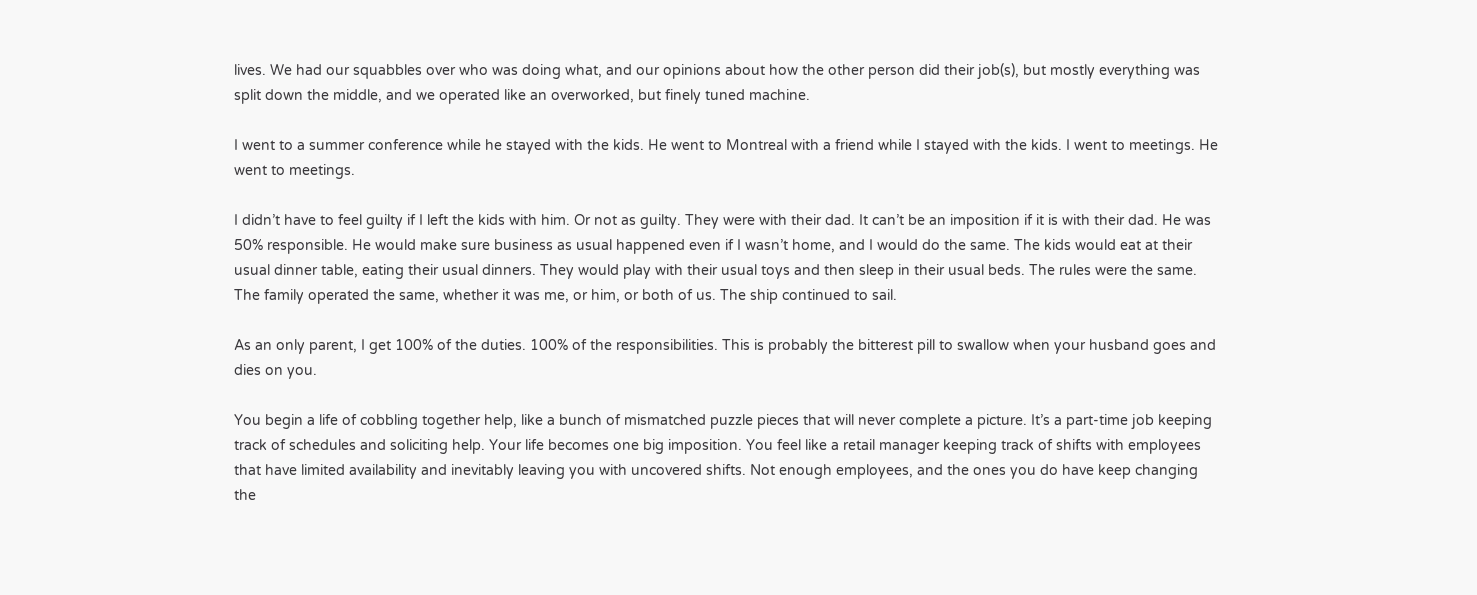lives. We had our squabbles over who was doing what, and our opinions about how the other person did their job(s), but mostly everything was split down the middle, and we operated like an overworked, but finely tuned machine.

I went to a summer conference while he stayed with the kids. He went to Montreal with a friend while I stayed with the kids. I went to meetings. He went to meetings.

I didn’t have to feel guilty if I left the kids with him. Or not as guilty. They were with their dad. It can’t be an imposition if it is with their dad. He was 50% responsible. He would make sure business as usual happened even if I wasn’t home, and I would do the same. The kids would eat at their usual dinner table, eating their usual dinners. They would play with their usual toys and then sleep in their usual beds. The rules were the same. The family operated the same, whether it was me, or him, or both of us. The ship continued to sail.

As an only parent, I get 100% of the duties. 100% of the responsibilities. This is probably the bitterest pill to swallow when your husband goes and dies on you.

You begin a life of cobbling together help, like a bunch of mismatched puzzle pieces that will never complete a picture. It’s a part-time job keeping track of schedules and soliciting help. Your life becomes one big imposition. You feel like a retail manager keeping track of shifts with employees that have limited availability and inevitably leaving you with uncovered shifts. Not enough employees, and the ones you do have keep changing the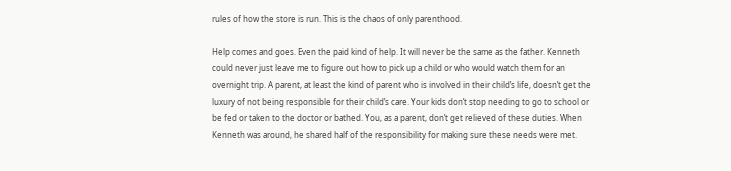rules of how the store is run. This is the chaos of only parenthood.

Help comes and goes. Even the paid kind of help. It will never be the same as the father. Kenneth could never just leave me to figure out how to pick up a child or who would watch them for an overnight trip. A parent, at least the kind of parent who is involved in their child’s life, doesn’t get the luxury of not being responsible for their child’s care. Your kids don’t stop needing to go to school or be fed or taken to the doctor or bathed. You, as a parent, don’t get relieved of these duties. When Kenneth was around, he shared half of the responsibility for making sure these needs were met.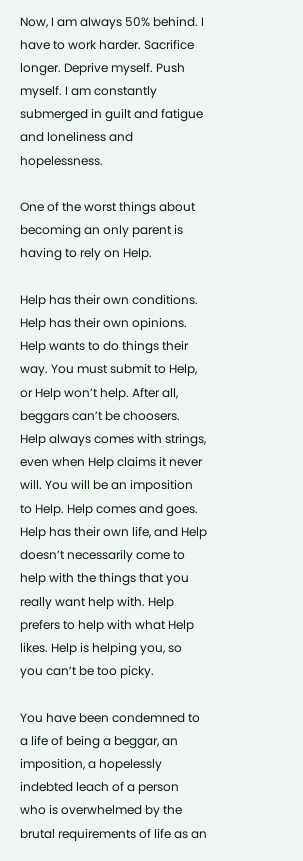Now, I am always 50% behind. I have to work harder. Sacrifice longer. Deprive myself. Push myself. I am constantly submerged in guilt and fatigue and loneliness and hopelessness.

One of the worst things about becoming an only parent is having to rely on Help.

Help has their own conditions. Help has their own opinions. Help wants to do things their way. You must submit to Help, or Help won’t help. After all, beggars can’t be choosers. Help always comes with strings, even when Help claims it never will. You will be an imposition to Help. Help comes and goes. Help has their own life, and Help doesn’t necessarily come to help with the things that you really want help with. Help prefers to help with what Help likes. Help is helping you, so you can’t be too picky.

You have been condemned to a life of being a beggar, an imposition, a hopelessly indebted leach of a person who is overwhelmed by the brutal requirements of life as an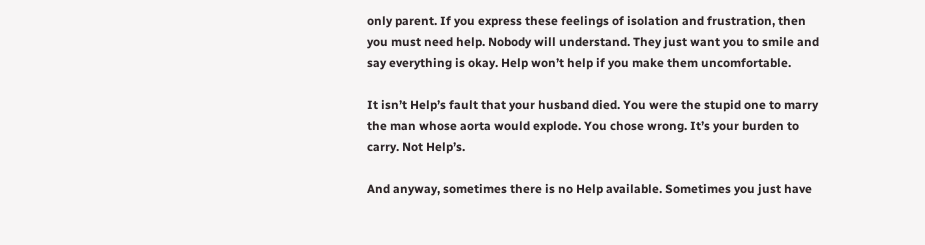only parent. If you express these feelings of isolation and frustration, then you must need help. Nobody will understand. They just want you to smile and say everything is okay. Help won’t help if you make them uncomfortable.

It isn’t Help’s fault that your husband died. You were the stupid one to marry the man whose aorta would explode. You chose wrong. It’s your burden to carry. Not Help’s.

And anyway, sometimes there is no Help available. Sometimes you just have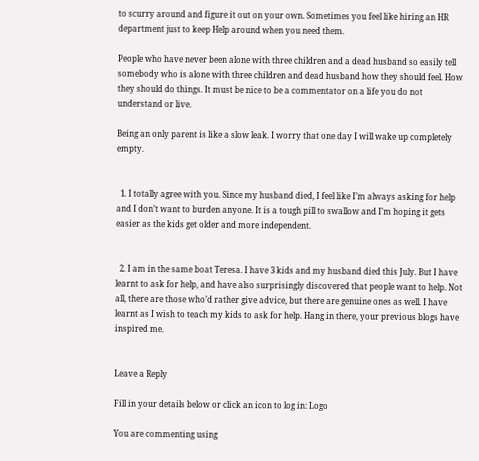to scurry around and figure it out on your own. Sometimes you feel like hiring an HR department just to keep Help around when you need them.

People who have never been alone with three children and a dead husband so easily tell somebody who is alone with three children and dead husband how they should feel. How they should do things. It must be nice to be a commentator on a life you do not understand or live.

Being an only parent is like a slow leak. I worry that one day I will wake up completely empty.


  1. I totally agree with you. Since my husband died, I feel like I’m always asking for help and I don’t want to burden anyone. It is a tough pill to swallow and I’m hoping it gets easier as the kids get older and more independent.


  2. I am in the same boat Teresa. I have 3 kids and my husband died this July. But I have learnt to ask for help, and have also surprisingly discovered that people want to help. Not all, there are those who’d rather give advice, but there are genuine ones as well. I have learnt as I wish to teach my kids to ask for help. Hang in there, your previous blogs have inspired me.


Leave a Reply

Fill in your details below or click an icon to log in: Logo

You are commenting using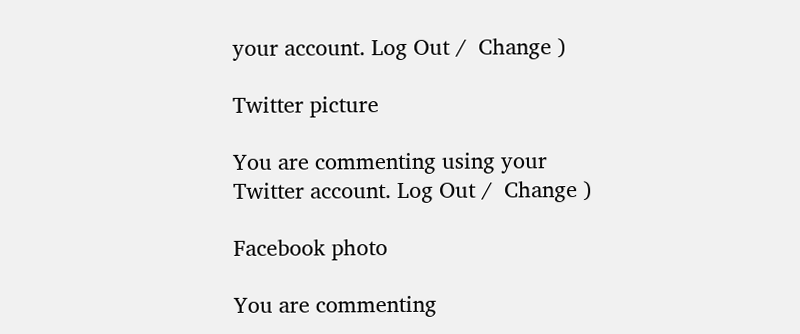your account. Log Out /  Change )

Twitter picture

You are commenting using your Twitter account. Log Out /  Change )

Facebook photo

You are commenting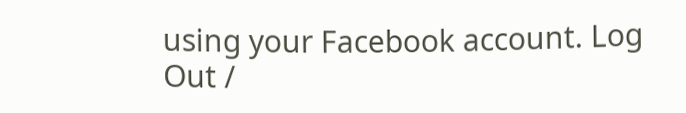using your Facebook account. Log Out /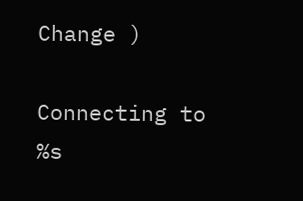Change )

Connecting to %s